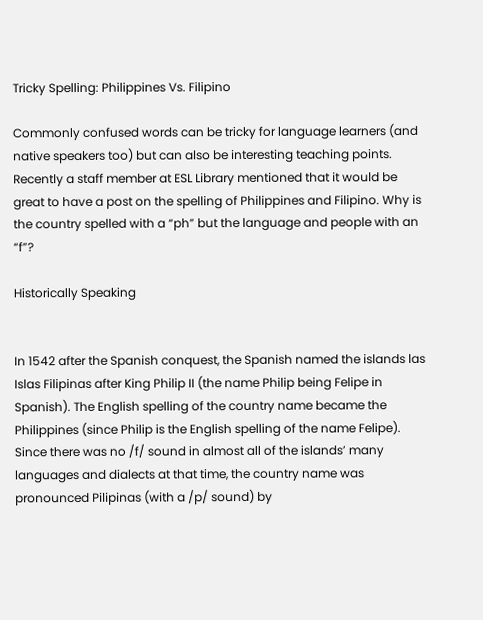Tricky Spelling: Philippines Vs. Filipino

Commonly confused words can be tricky for language learners (and native speakers too) but can also be interesting teaching points. Recently a staff member at ESL Library mentioned that it would be great to have a post on the spelling of Philippines and Filipino. Why is the country spelled with a “ph” but the language and people with an “f”?

Historically Speaking


In 1542 after the Spanish conquest, the Spanish named the islands las Islas Filipinas after King Philip II (the name Philip being Felipe in Spanish). The English spelling of the country name became the Philippines (since Philip is the English spelling of the name Felipe). Since there was no /f/ sound in almost all of the islands’ many languages and dialects at that time, the country name was pronounced Pilipinas (with a /p/ sound) by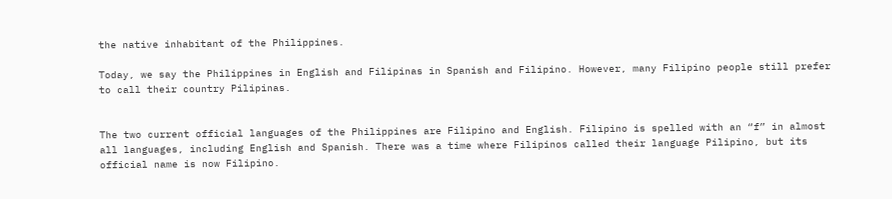the native inhabitant of the Philippines.

Today, we say the Philippines in English and Filipinas in Spanish and Filipino. However, many Filipino people still prefer to call their country Pilipinas.


The two current official languages of the Philippines are Filipino and English. Filipino is spelled with an “f” in almost all languages, including English and Spanish. There was a time where Filipinos called their language Pilipino, but its official name is now Filipino.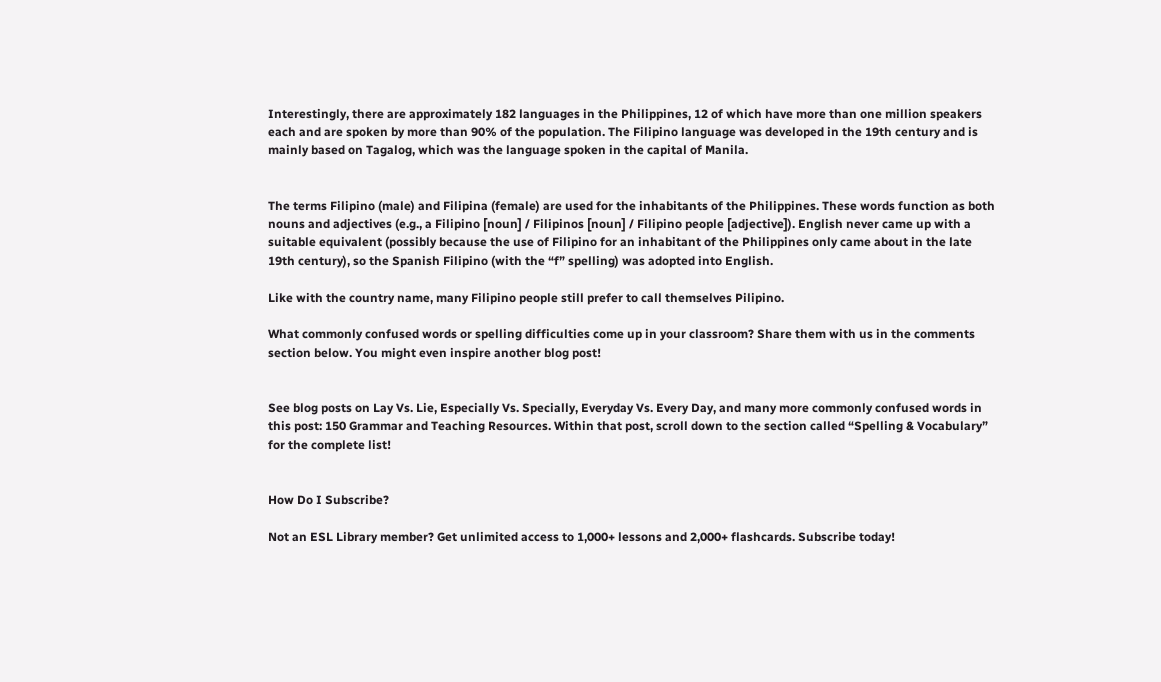Interestingly, there are approximately 182 languages in the Philippines, 12 of which have more than one million speakers each and are spoken by more than 90% of the population. The Filipino language was developed in the 19th century and is mainly based on Tagalog, which was the language spoken in the capital of Manila.


The terms Filipino (male) and Filipina (female) are used for the inhabitants of the Philippines. These words function as both nouns and adjectives (e.g., a Filipino [noun] / Filipinos [noun] / Filipino people [adjective]). English never came up with a suitable equivalent (possibly because the use of Filipino for an inhabitant of the Philippines only came about in the late 19th century), so the Spanish Filipino (with the “f” spelling) was adopted into English.

Like with the country name, many Filipino people still prefer to call themselves Pilipino.

What commonly confused words or spelling difficulties come up in your classroom? Share them with us in the comments section below. You might even inspire another blog post!


See blog posts on Lay Vs. Lie, Especially Vs. Specially, Everyday Vs. Every Day, and many more commonly confused words in this post: 150 Grammar and Teaching Resources. Within that post, scroll down to the section called “Spelling & Vocabulary” for the complete list!


How Do I Subscribe?

Not an ESL Library member? Get unlimited access to 1,000+ lessons and 2,000+ flashcards. Subscribe today!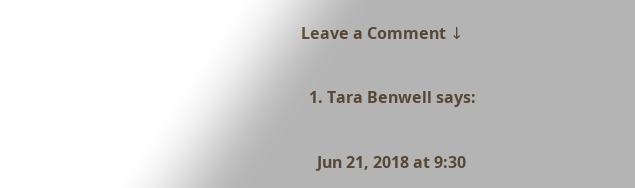Leave a Comment ↓

  1. Tara Benwell says:

    Jun 21, 2018 at 9:30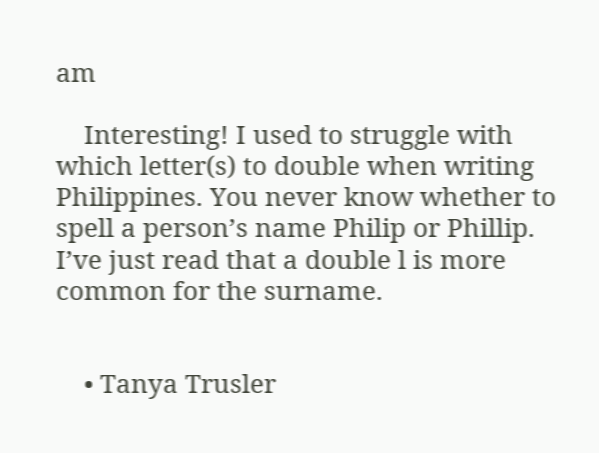am

    Interesting! I used to struggle with which letter(s) to double when writing Philippines. You never know whether to spell a person’s name Philip or Phillip. I’ve just read that a double l is more common for the surname.


    • Tanya Trusler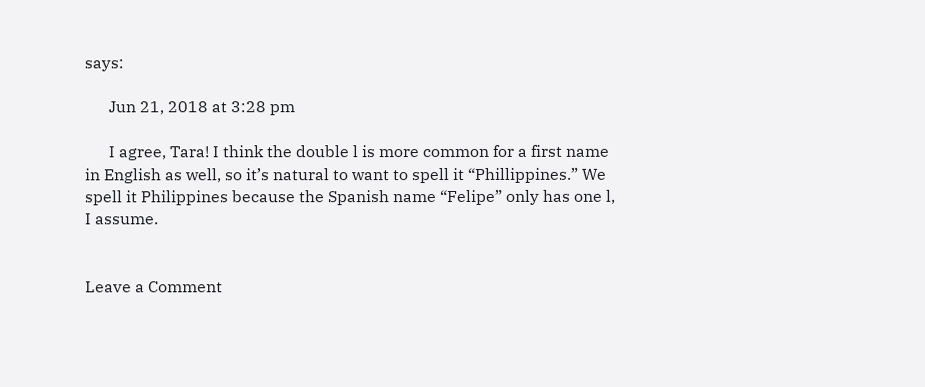says:

      Jun 21, 2018 at 3:28 pm

      I agree, Tara! I think the double l is more common for a first name in English as well, so it’s natural to want to spell it “Phillippines.” We spell it Philippines because the Spanish name “Felipe” only has one l, I assume.


Leave a Comment